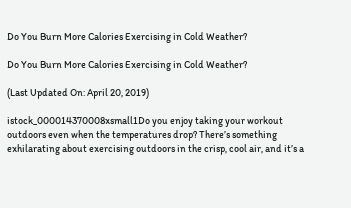Do You Burn More Calories Exercising in Cold Weather?

Do You Burn More Calories Exercising in Cold Weather?

(Last Updated On: April 20, 2019)

istock_000014370008xsmall1Do you enjoy taking your workout outdoors even when the temperatures drop? There’s something exhilarating about exercising outdoors in the crisp, cool air, and it’s a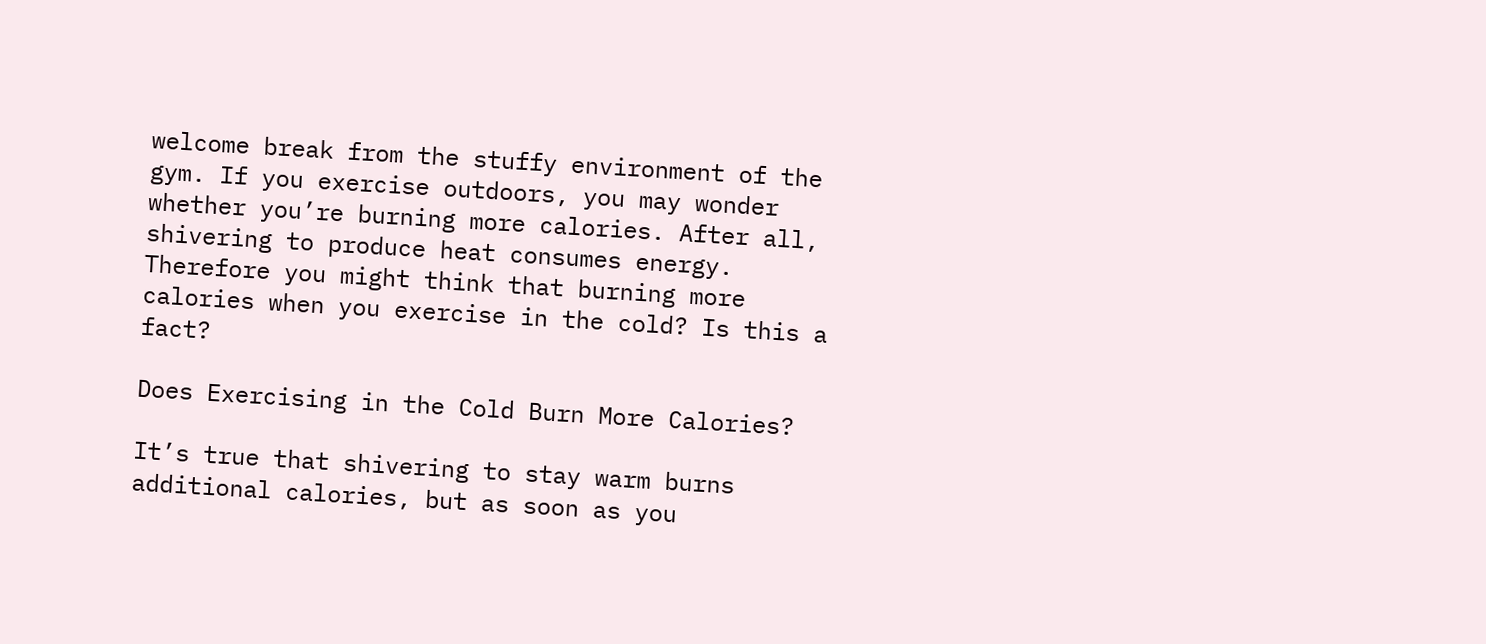welcome break from the stuffy environment of the gym. If you exercise outdoors, you may wonder whether you’re burning more calories. After all, shivering to produce heat consumes energy. Therefore you might think that burning more calories when you exercise in the cold? Is this a fact?

Does Exercising in the Cold Burn More Calories?

It’s true that shivering to stay warm burns additional calories, but as soon as you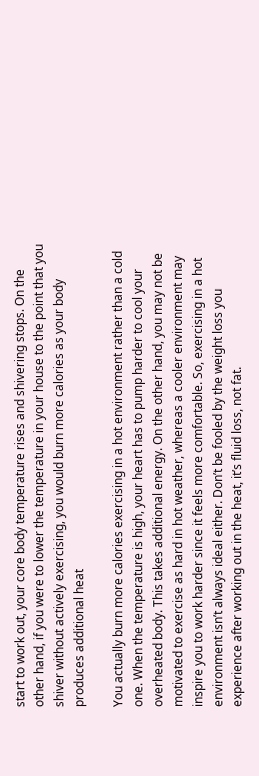start to work out, your core body temperature rises and shivering stops. On the other hand, if you were to lower the temperature in your house to the point that you shiver without actively exercising, you would burn more calories as your body produces additional heat

You actually burn more calories exercising in a hot environment rather than a cold one. When the temperature is high, your heart has to pump harder to cool your overheated body. This takes additional energy. On the other hand, you may not be motivated to exercise as hard in hot weather, whereas a cooler environment may inspire you to work harder since it feels more comfortable. So, exercising in a hot environment isn’t always ideal either. Don’t be fooled by the weight loss you experience after working out in the heat, it’s fluid loss, not fat.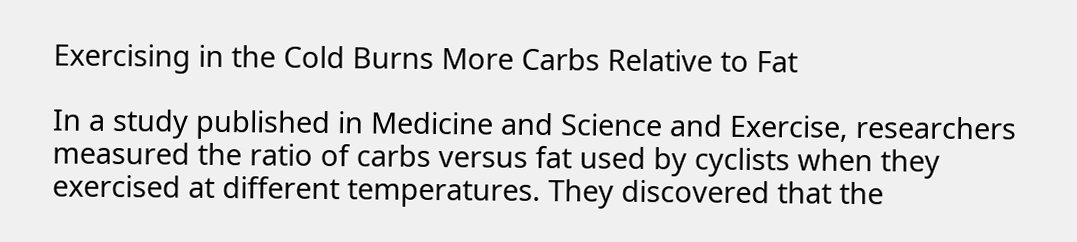Exercising in the Cold Burns More Carbs Relative to Fat

In a study published in Medicine and Science and Exercise, researchers measured the ratio of carbs versus fat used by cyclists when they exercised at different temperatures. They discovered that the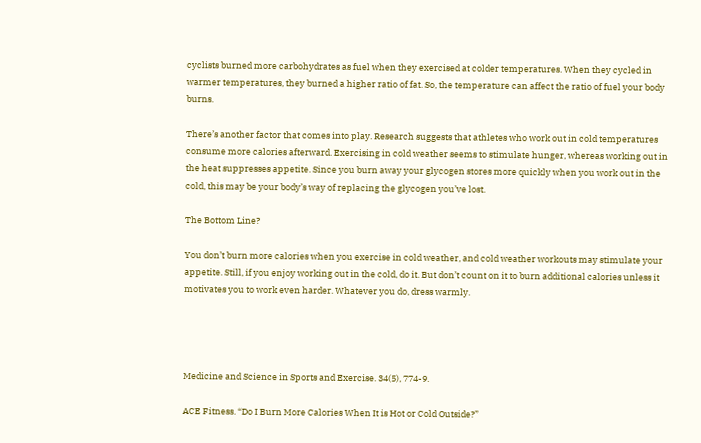cyclists burned more carbohydrates as fuel when they exercised at colder temperatures. When they cycled in warmer temperatures, they burned a higher ratio of fat. So, the temperature can affect the ratio of fuel your body burns.

There’s another factor that comes into play. Research suggests that athletes who work out in cold temperatures consume more calories afterward. Exercising in cold weather seems to stimulate hunger, whereas working out in the heat suppresses appetite. Since you burn away your glycogen stores more quickly when you work out in the cold, this may be your body’s way of replacing the glycogen you’ve lost.

The Bottom Line?

You don’t burn more calories when you exercise in cold weather, and cold weather workouts may stimulate your appetite. Still, if you enjoy working out in the cold, do it. But don’t count on it to burn additional calories unless it motivates you to work even harder. Whatever you do, dress warmly.




Medicine and Science in Sports and Exercise. 34(5), 774-9.

ACE Fitness. “Do I Burn More Calories When It is Hot or Cold Outside?”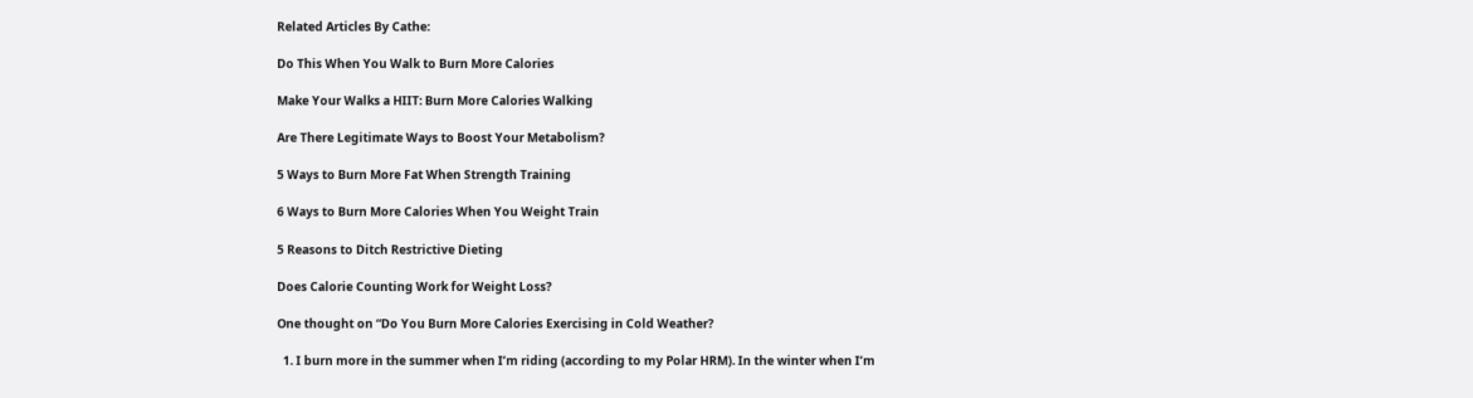Related Articles By Cathe:

Do This When You Walk to Burn More Calories

Make Your Walks a HIIT: Burn More Calories Walking

Are There Legitimate Ways to Boost Your Metabolism?

5 Ways to Burn More Fat When Strength Training

6 Ways to Burn More Calories When You Weight Train

5 Reasons to Ditch Restrictive Dieting

Does Calorie Counting Work for Weight Loss?

One thought on “Do You Burn More Calories Exercising in Cold Weather?

  1. I burn more in the summer when I’m riding (according to my Polar HRM). In the winter when I’m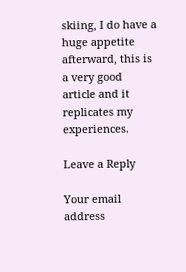skiing, I do have a huge appetite afterward, this is a very good article and it replicates my experiences.

Leave a Reply

Your email address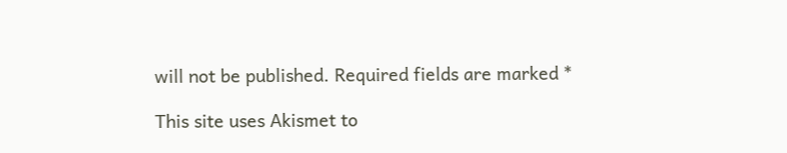will not be published. Required fields are marked *

This site uses Akismet to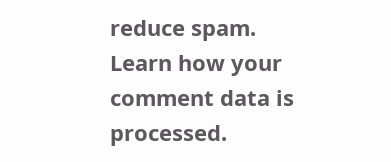reduce spam. Learn how your comment data is processed.